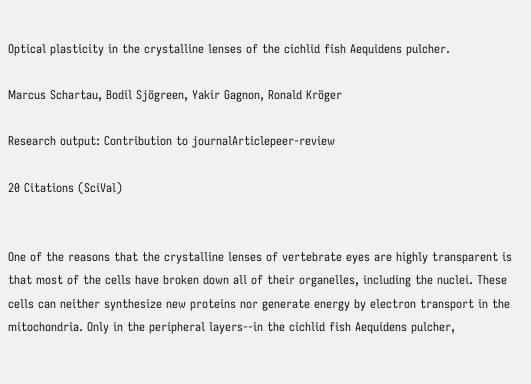Optical plasticity in the crystalline lenses of the cichlid fish Aequidens pulcher.

Marcus Schartau, Bodil Sjögreen, Yakir Gagnon, Ronald Kröger

Research output: Contribution to journalArticlepeer-review

20 Citations (SciVal)


One of the reasons that the crystalline lenses of vertebrate eyes are highly transparent is that most of the cells have broken down all of their organelles, including the nuclei. These cells can neither synthesize new proteins nor generate energy by electron transport in the mitochondria. Only in the peripheral layers--in the cichlid fish Aequidens pulcher,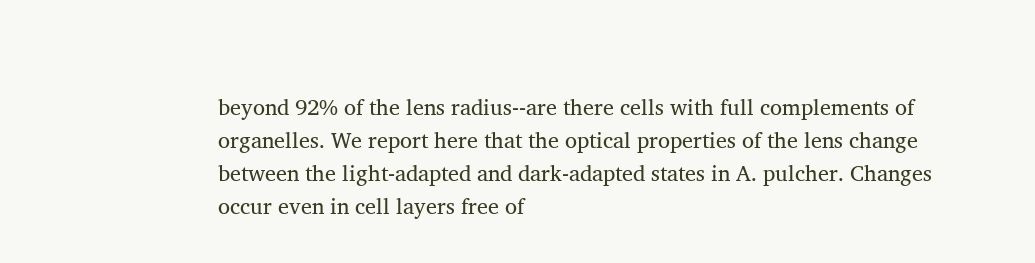beyond 92% of the lens radius--are there cells with full complements of organelles. We report here that the optical properties of the lens change between the light-adapted and dark-adapted states in A. pulcher. Changes occur even in cell layers free of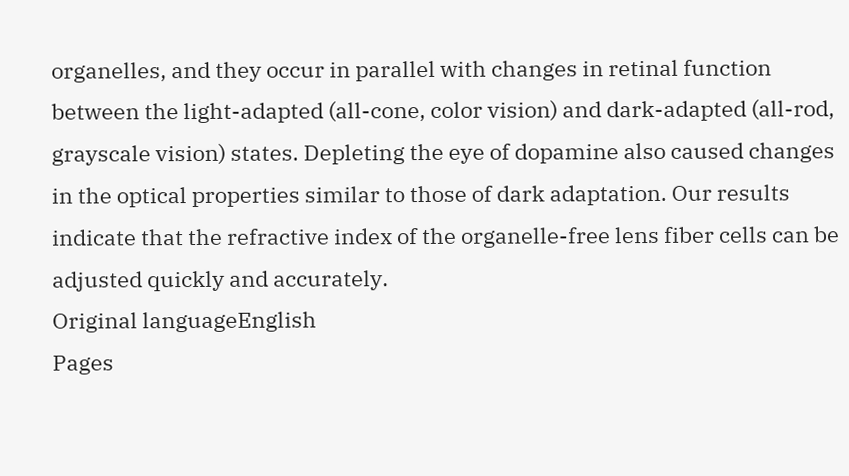organelles, and they occur in parallel with changes in retinal function between the light-adapted (all-cone, color vision) and dark-adapted (all-rod, grayscale vision) states. Depleting the eye of dopamine also caused changes in the optical properties similar to those of dark adaptation. Our results indicate that the refractive index of the organelle-free lens fiber cells can be adjusted quickly and accurately.
Original languageEnglish
Pages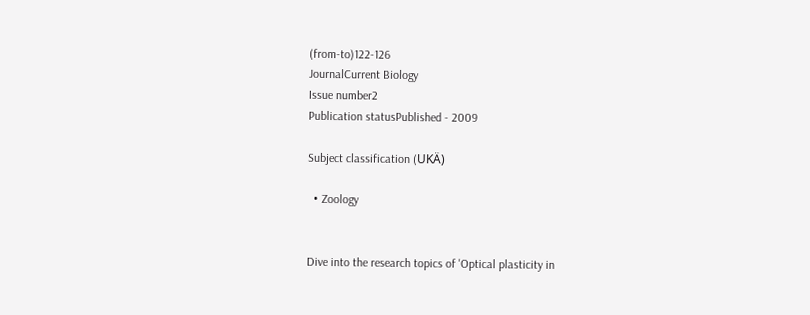(from-to)122-126
JournalCurrent Biology
Issue number2
Publication statusPublished - 2009

Subject classification (UKÄ)

  • Zoology


Dive into the research topics of 'Optical plasticity in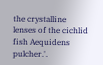the crystalline lenses of the cichlid fish Aequidens pulcher.'.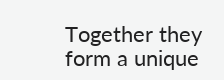Together they form a unique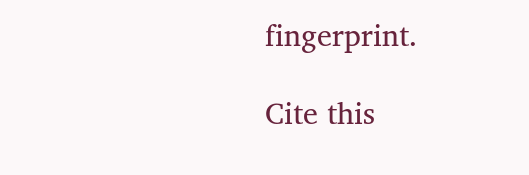fingerprint.

Cite this